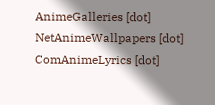AnimeGalleries [dot] NetAnimeWallpapers [dot] ComAnimeLyrics [dot]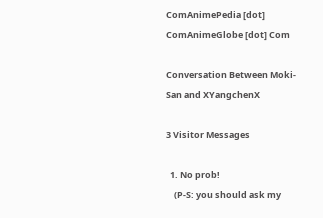ComAnimePedia [dot] ComAnimeGlobe [dot] Com

Conversation Between Moki-San and XYangchenX

3 Visitor Messages

  1. No prob!
    (P-S: you should ask my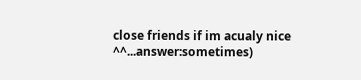close friends if im acualy nice ^^...answer:sometimes)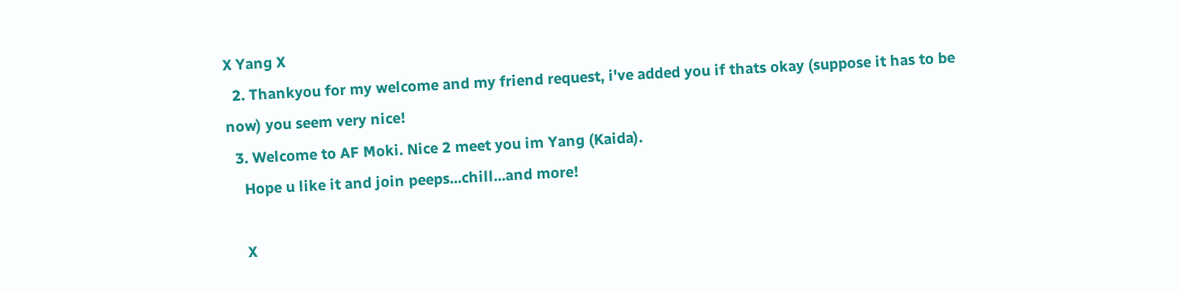X Yang X
  2. Thankyou for my welcome and my friend request, i've added you if thats okay (suppose it has to be now) you seem very nice!
  3. Welcome to AF Moki. Nice 2 meet you im Yang (Kaida).
    Hope u like it and join peeps...chill...and more!

    X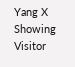Yang X
Showing Visitor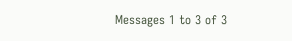Messages 1 to 3 of 3